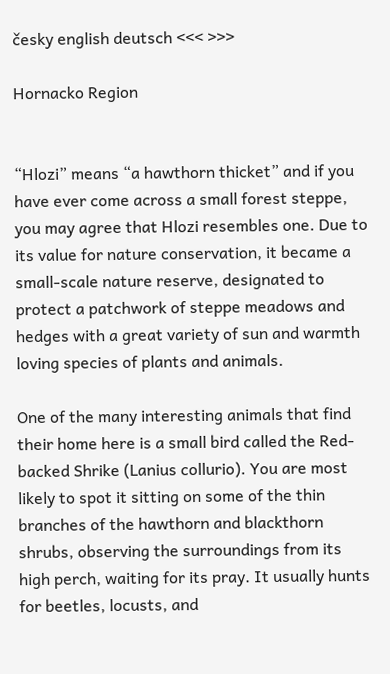česky english deutsch <<< >>>

Hornacko Region


“Hlozi” means “a hawthorn thicket” and if you have ever come across a small forest steppe, you may agree that Hlozi resembles one. Due to its value for nature conservation, it became a small-scale nature reserve, designated to protect a patchwork of steppe meadows and hedges with a great variety of sun and warmth loving species of plants and animals.

One of the many interesting animals that find their home here is a small bird called the Red-backed Shrike (Lanius collurio). You are most likely to spot it sitting on some of the thin branches of the hawthorn and blackthorn shrubs, observing the surroundings from its high perch, waiting for its pray. It usually hunts for beetles, locusts, and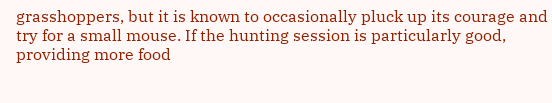grasshoppers, but it is known to occasionally pluck up its courage and try for a small mouse. If the hunting session is particularly good, providing more food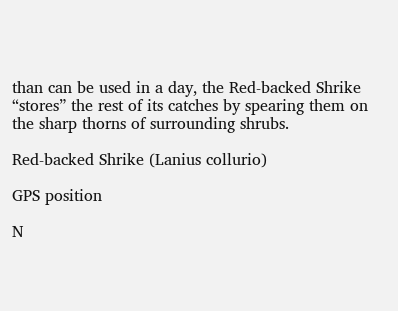than can be used in a day, the Red-backed Shrike “stores” the rest of its catches by spearing them on the sharp thorns of surrounding shrubs.

Red-backed Shrike (Lanius collurio)

GPS position

N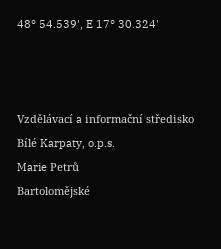48° 54.539', E 17° 30.324'



Vzdělávací a informační středisko Bílé Karpaty, o.p.s.
Marie Petrů
Bartolomějské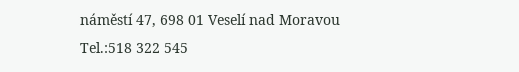náměstí 47, 698 01 Veselí nad Moravou
Tel.:518 322 545